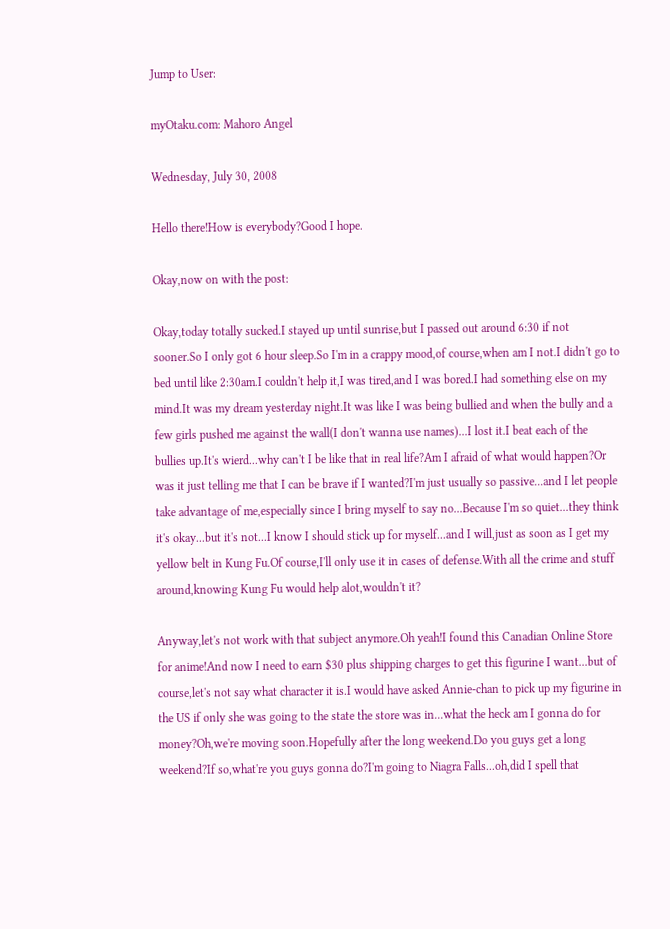Jump to User:

myOtaku.com: Mahoro Angel

Wednesday, July 30, 2008

Hello there!How is everybody?Good I hope.

Okay,now on with the post:

Okay,today totally sucked.I stayed up until sunrise,but I passed out around 6:30 if not sooner.So I only got 6 hour sleep.So I'm in a crappy mood,of course,when am I not.I didn't go to bed until like 2:30am.I couldn't help it,I was tired,and I was bored.I had something else on my mind.It was my dream yesterday night.It was like I was being bullied and when the bully and a few girls pushed me against the wall(I don't wanna use names)...I lost it.I beat each of the bullies up.It's wierd...why can't I be like that in real life?Am I afraid of what would happen?Or was it just telling me that I can be brave if I wanted?I'm just usually so passive...and I let people take advantage of me,especially since I bring myself to say no...Because I'm so quiet...they think it's okay...but it's not...I know I should stick up for myself...and I will,just as soon as I get my yellow belt in Kung Fu.Of course,I'll only use it in cases of defense.With all the crime and stuff around,knowing Kung Fu would help alot,wouldn't it?

Anyway,let's not work with that subject anymore.Oh yeah!I found this Canadian Online Store for anime!And now I need to earn $30 plus shipping charges to get this figurine I want...but of course,let's not say what character it is.I would have asked Annie-chan to pick up my figurine in the US if only she was going to the state the store was in...what the heck am I gonna do for money?Oh,we're moving soon.Hopefully after the long weekend.Do you guys get a long weekend?If so,what're you guys gonna do?I'm going to Niagra Falls...oh,did I spell that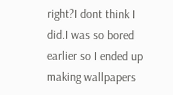right?I dont think I did.I was so bored earlier so I ended up making wallpapers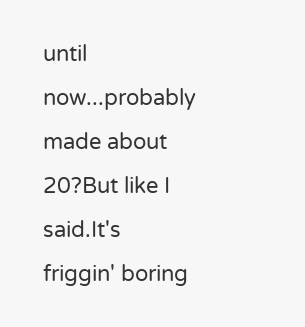until now...probably made about 20?But like I said.It's friggin' boring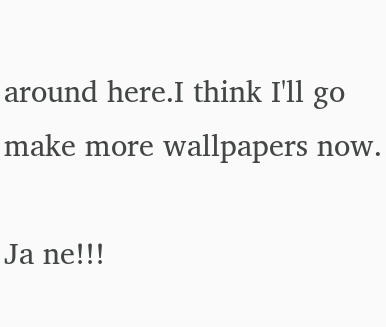around here.I think I'll go make more wallpapers now.

Ja ne!!!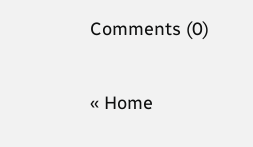Comments (0)

« Home